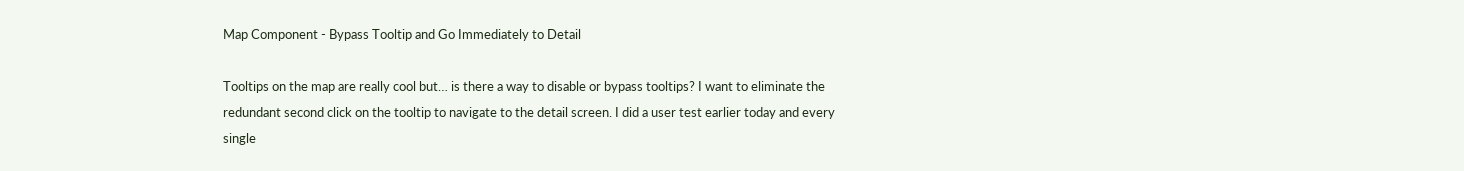Map Component - Bypass Tooltip and Go Immediately to Detail

Tooltips on the map are really cool but… is there a way to disable or bypass tooltips? I want to eliminate the redundant second click on the tooltip to navigate to the detail screen. I did a user test earlier today and every single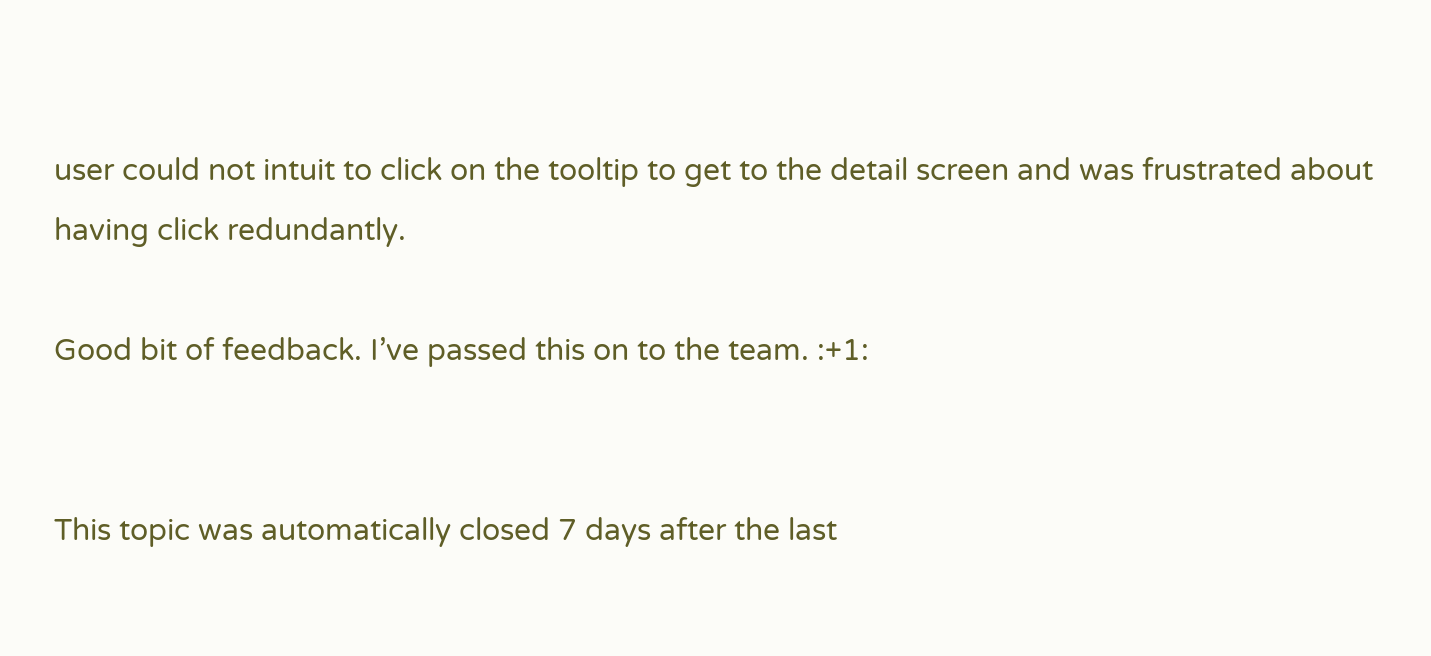user could not intuit to click on the tooltip to get to the detail screen and was frustrated about having click redundantly.

Good bit of feedback. I’ve passed this on to the team. :+1:


This topic was automatically closed 7 days after the last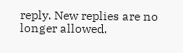reply. New replies are no longer allowed.